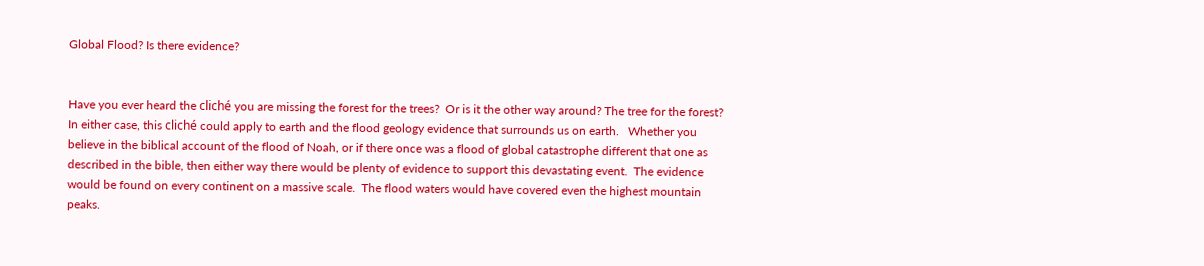Global Flood? Is there evidence?


Have you ever heard the cliché you are missing the forest for the trees?  Or is it the other way around? The tree for the forest?  In either case, this cliché could apply to earth and the flood geology evidence that surrounds us on earth.   Whether you believe in the biblical account of the flood of Noah, or if there once was a flood of global catastrophe different that one as described in the bible, then either way there would be plenty of evidence to support this devastating event.  The evidence would be found on every continent on a massive scale.  The flood waters would have covered even the highest mountain peaks.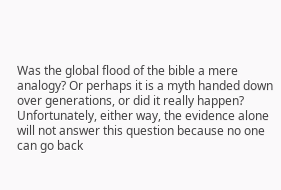Was the global flood of the bible a mere analogy? Or perhaps it is a myth handed down over generations, or did it really happen?  Unfortunately, either way, the evidence alone will not answer this question because no one can go back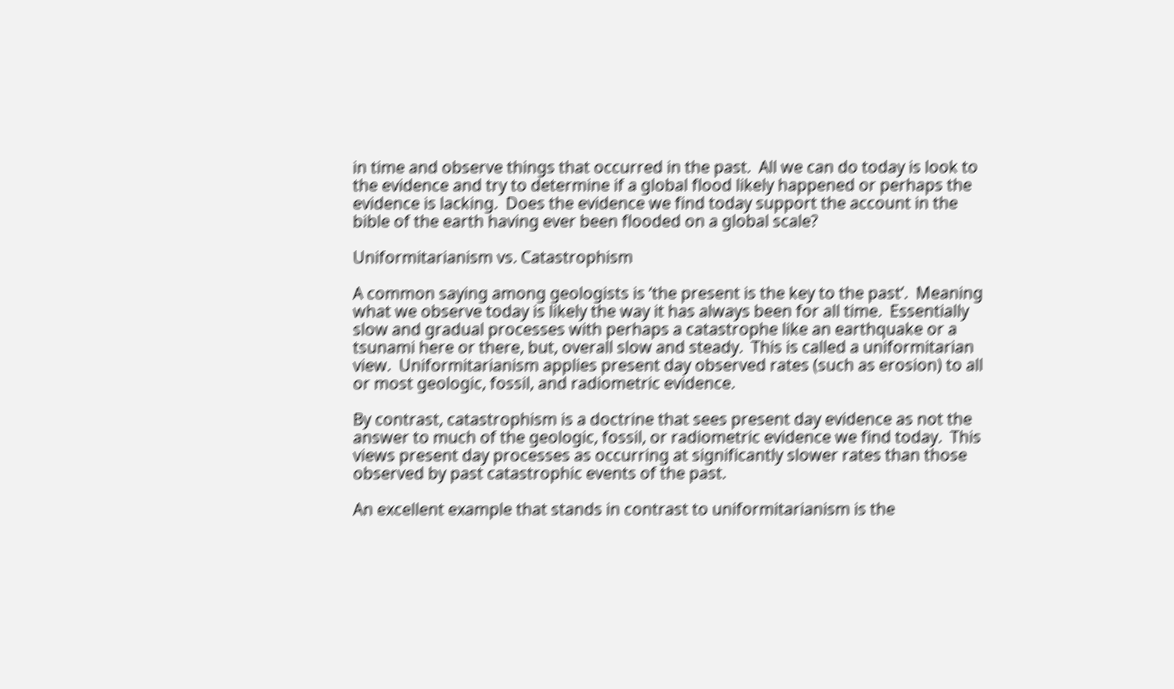in time and observe things that occurred in the past.  All we can do today is look to the evidence and try to determine if a global flood likely happened or perhaps the evidence is lacking.  Does the evidence we find today support the account in the bible of the earth having ever been flooded on a global scale?

Uniformitarianism vs. Catastrophism

A common saying among geologists is ‘the present is the key to the past’.  Meaning what we observe today is likely the way it has always been for all time.  Essentially slow and gradual processes with perhaps a catastrophe like an earthquake or a tsunami here or there, but, overall slow and steady.  This is called a uniformitarian view.  Uniformitarianism applies present day observed rates (such as erosion) to all or most geologic, fossil, and radiometric evidence.

By contrast, catastrophism is a doctrine that sees present day evidence as not the answer to much of the geologic, fossil, or radiometric evidence we find today.  This views present day processes as occurring at significantly slower rates than those observed by past catastrophic events of the past.

An excellent example that stands in contrast to uniformitarianism is the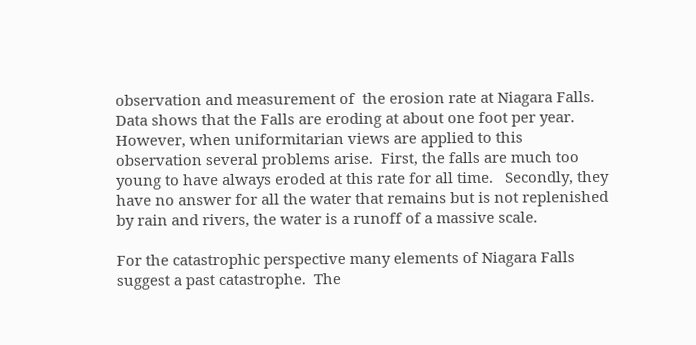observation and measurement of  the erosion rate at Niagara Falls.  Data shows that the Falls are eroding at about one foot per year.  However, when uniformitarian views are applied to this observation several problems arise.  First, the falls are much too young to have always eroded at this rate for all time.   Secondly, they have no answer for all the water that remains but is not replenished by rain and rivers, the water is a runoff of a massive scale.

For the catastrophic perspective many elements of Niagara Falls suggest a past catastrophe.  The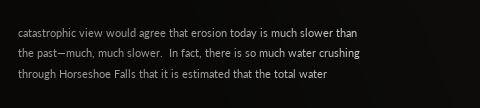catastrophic view would agree that erosion today is much slower than the past—much, much slower.  In fact, there is so much water crushing through Horseshoe Falls that it is estimated that the total water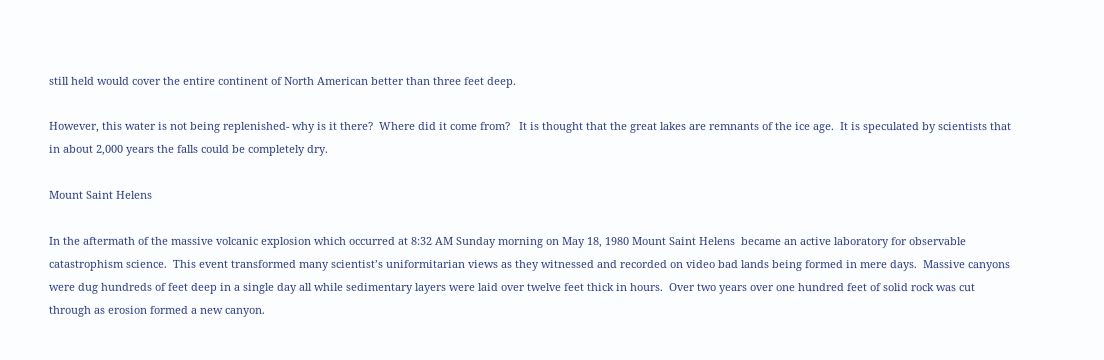still held would cover the entire continent of North American better than three feet deep.

However, this water is not being replenished- why is it there?  Where did it come from?   It is thought that the great lakes are remnants of the ice age.  It is speculated by scientists that in about 2,000 years the falls could be completely dry.

Mount Saint Helens

In the aftermath of the massive volcanic explosion which occurred at 8:32 AM Sunday morning on May 18, 1980 Mount Saint Helens  became an active laboratory for observable catastrophism science.  This event transformed many scientist’s uniformitarian views as they witnessed and recorded on video bad lands being formed in mere days.  Massive canyons were dug hundreds of feet deep in a single day all while sedimentary layers were laid over twelve feet thick in hours.  Over two years over one hundred feet of solid rock was cut through as erosion formed a new canyon.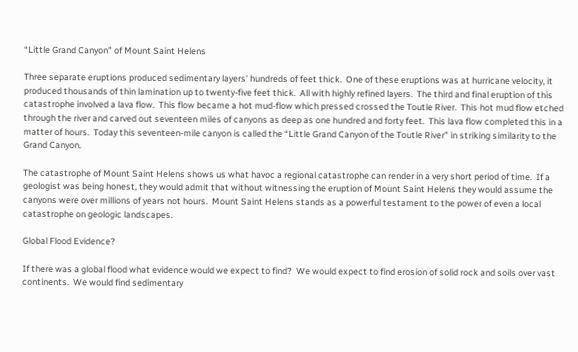“Little Grand Canyon” of Mount Saint Helens

Three separate eruptions produced sedimentary layers’ hundreds of feet thick.  One of these eruptions was at hurricane velocity, it produced thousands of thin lamination up to twenty-five feet thick.  All with highly refined layers.  The third and final eruption of this catastrophe involved a lava flow.  This flow became a hot mud-flow which pressed crossed the Toutle River.  This hot mud flow etched through the river and carved out seventeen miles of canyons as deep as one hundred and forty feet.  This lava flow completed this in a matter of hours.  Today this seventeen-mile canyon is called the “Little Grand Canyon of the Toutle River” in striking similarity to the Grand Canyon.

The catastrophe of Mount Saint Helens shows us what havoc a regional catastrophe can render in a very short period of time.  If a geologist was being honest, they would admit that without witnessing the eruption of Mount Saint Helens they would assume the canyons were over millions of years not hours.  Mount Saint Helens stands as a powerful testament to the power of even a local catastrophe on geologic landscapes.

Global Flood Evidence?

If there was a global flood what evidence would we expect to find?  We would expect to find erosion of solid rock and soils over vast continents.  We would find sedimentary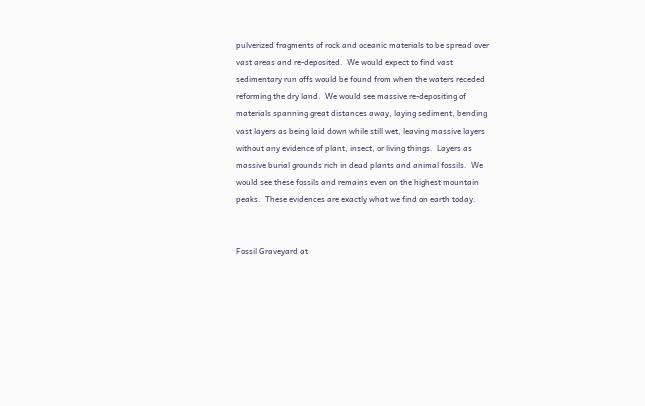pulverized fragments of rock and oceanic materials to be spread over vast areas and re-deposited.  We would expect to find vast sedimentary run offs would be found from when the waters receded reforming the dry land.  We would see massive re-depositing of materials spanning great distances away, laying sediment, bending vast layers as being laid down while still wet, leaving massive layers without any evidence of plant, insect, or living things.  Layers as massive burial grounds rich in dead plants and animal fossils.  We would see these fossils and remains even on the highest mountain peaks.  These evidences are exactly what we find on earth today.


Fossil Graveyard at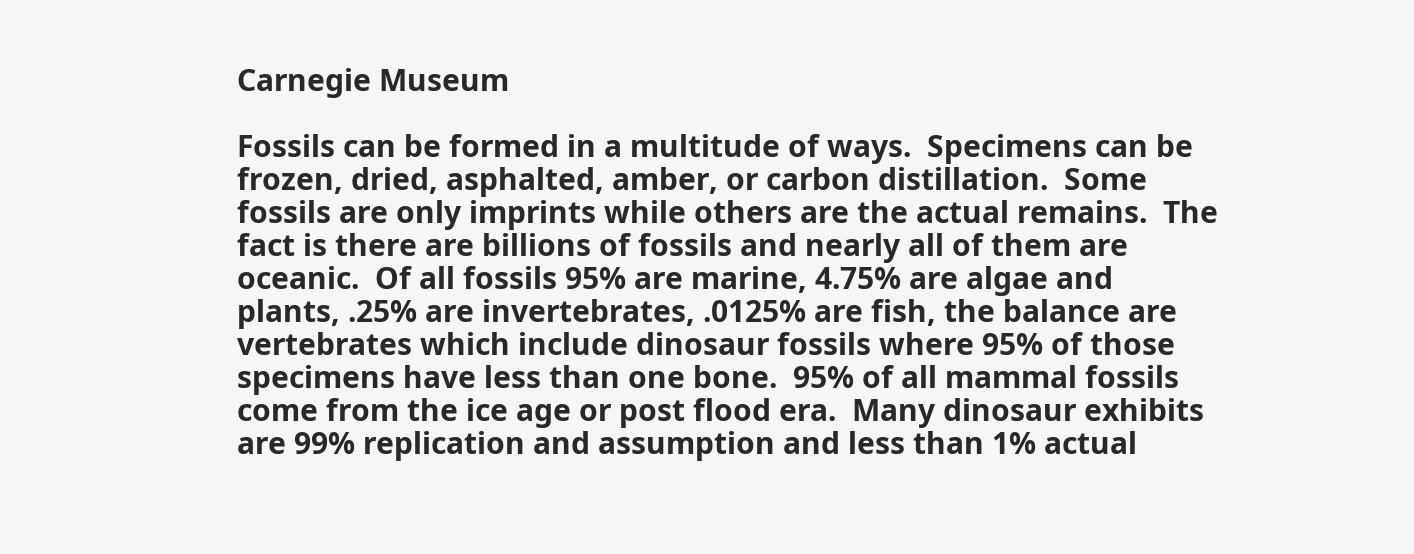Carnegie Museum

Fossils can be formed in a multitude of ways.  Specimens can be frozen, dried, asphalted, amber, or carbon distillation.  Some fossils are only imprints while others are the actual remains.  The fact is there are billions of fossils and nearly all of them are oceanic.  Of all fossils 95% are marine, 4.75% are algae and plants, .25% are invertebrates, .0125% are fish, the balance are vertebrates which include dinosaur fossils where 95% of those specimens have less than one bone.  95% of all mammal fossils come from the ice age or post flood era.  Many dinosaur exhibits are 99% replication and assumption and less than 1% actual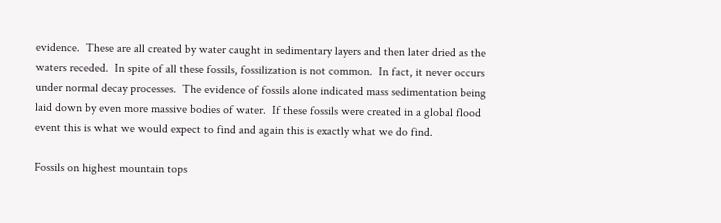evidence.  These are all created by water caught in sedimentary layers and then later dried as the waters receded.  In spite of all these fossils, fossilization is not common.  In fact, it never occurs under normal decay processes.  The evidence of fossils alone indicated mass sedimentation being laid down by even more massive bodies of water.  If these fossils were created in a global flood event this is what we would expect to find and again this is exactly what we do find.

Fossils on highest mountain tops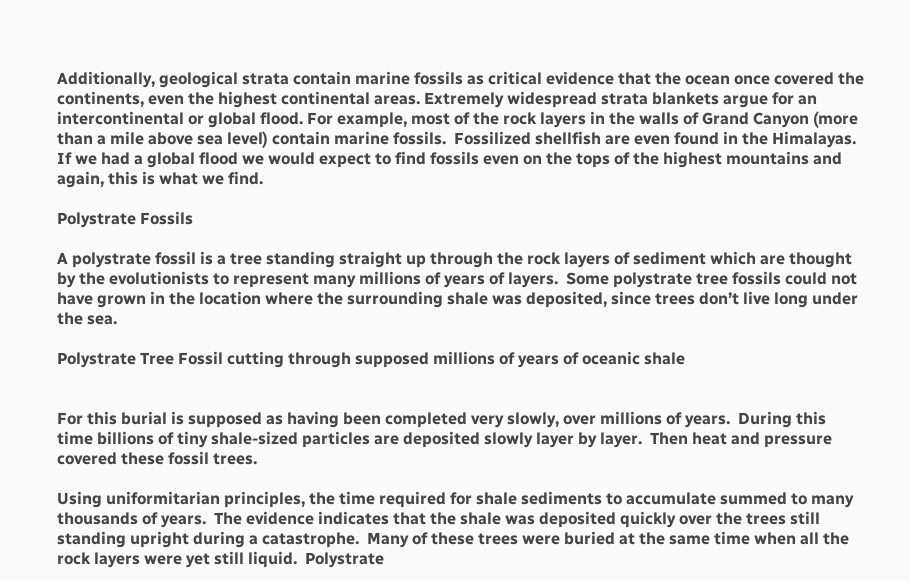Additionally, geological strata contain marine fossils as critical evidence that the ocean once covered the continents, even the highest continental areas. Extremely widespread strata blankets argue for an intercontinental or global flood. For example, most of the rock layers in the walls of Grand Canyon (more than a mile above sea level) contain marine fossils.  Fossilized shellfish are even found in the Himalayas.  If we had a global flood we would expect to find fossils even on the tops of the highest mountains and again, this is what we find.

Polystrate Fossils

A polystrate fossil is a tree standing straight up through the rock layers of sediment which are thought by the evolutionists to represent many millions of years of layers.  Some polystrate tree fossils could not have grown in the location where the surrounding shale was deposited, since trees don’t live long under the sea.

Polystrate Tree Fossil cutting through supposed millions of years of oceanic shale


For this burial is supposed as having been completed very slowly, over millions of years.  During this time billions of tiny shale-sized particles are deposited slowly layer by layer.  Then heat and pressure covered these fossil trees.

Using uniformitarian principles, the time required for shale sediments to accumulate summed to many thousands of years.  The evidence indicates that the shale was deposited quickly over the trees still standing upright during a catastrophe.  Many of these trees were buried at the same time when all the rock layers were yet still liquid.  Polystrate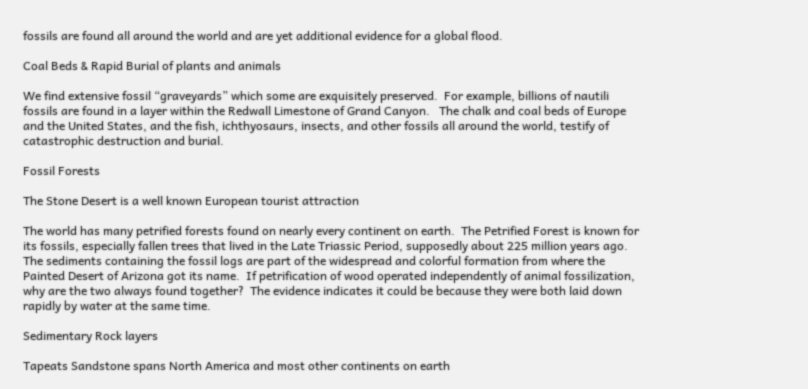fossils are found all around the world and are yet additional evidence for a global flood.

Coal Beds & Rapid Burial of plants and animals

We find extensive fossil “graveyards” which some are exquisitely preserved.  For example, billions of nautili fossils are found in a layer within the Redwall Limestone of Grand Canyon.   The chalk and coal beds of Europe and the United States, and the fish, ichthyosaurs, insects, and other fossils all around the world, testify of catastrophic destruction and burial.

Fossil Forests

The Stone Desert is a well known European tourist attraction

The world has many petrified forests found on nearly every continent on earth.  The Petrified Forest is known for its fossils, especially fallen trees that lived in the Late Triassic Period, supposedly about 225 million years ago.  The sediments containing the fossil logs are part of the widespread and colorful formation from where the Painted Desert of Arizona got its name.  If petrification of wood operated independently of animal fossilization, why are the two always found together?  The evidence indicates it could be because they were both laid down rapidly by water at the same time.

Sedimentary Rock layers

Tapeats Sandstone spans North America and most other continents on earth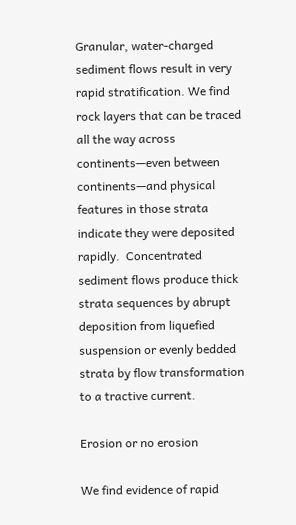Granular, water-charged sediment flows result in very rapid stratification. We find rock layers that can be traced all the way across continents—even between continents—and physical features in those strata indicate they were deposited rapidly.  Concentrated sediment flows produce thick strata sequences by abrupt deposition from liquefied suspension or evenly bedded strata by flow transformation to a tractive current.

Erosion or no erosion

We find evidence of rapid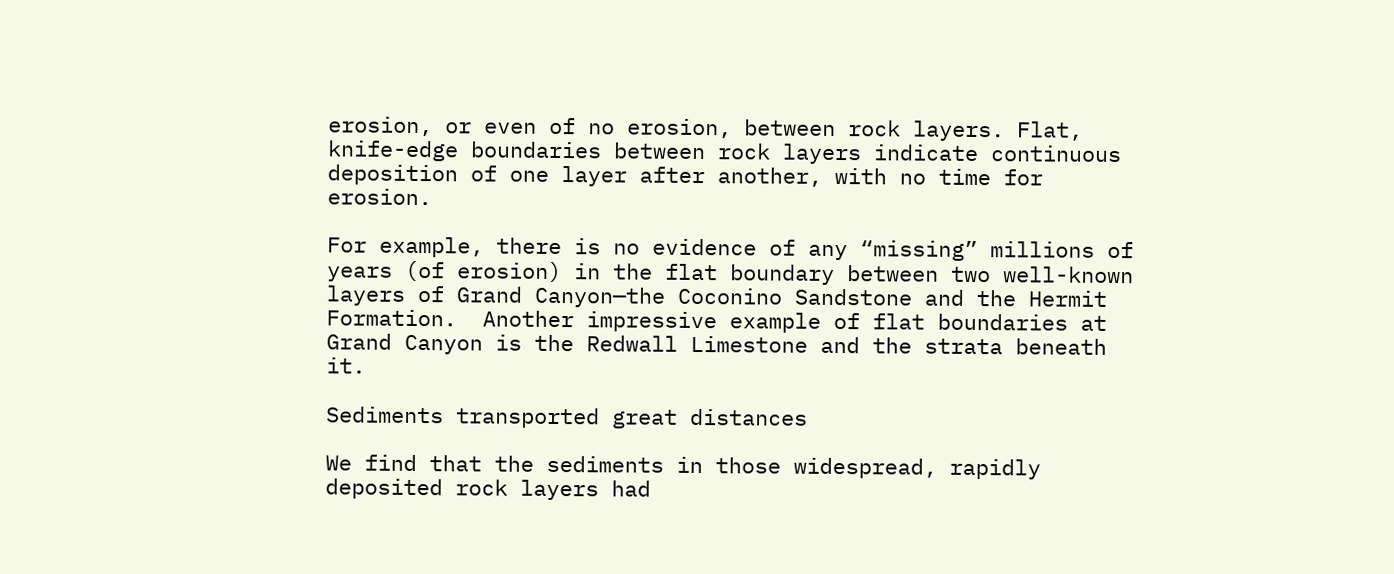erosion, or even of no erosion, between rock layers. Flat, knife-edge boundaries between rock layers indicate continuous deposition of one layer after another, with no time for erosion.

For example, there is no evidence of any “missing” millions of years (of erosion) in the flat boundary between two well-known layers of Grand Canyon—the Coconino Sandstone and the Hermit Formation.  Another impressive example of flat boundaries at Grand Canyon is the Redwall Limestone and the strata beneath it.

Sediments transported great distances

We find that the sediments in those widespread, rapidly deposited rock layers had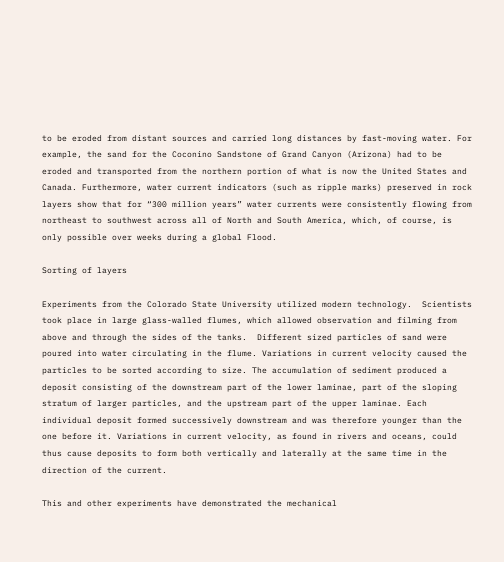to be eroded from distant sources and carried long distances by fast-moving water. For example, the sand for the Coconino Sandstone of Grand Canyon (Arizona) had to be eroded and transported from the northern portion of what is now the United States and Canada. Furthermore, water current indicators (such as ripple marks) preserved in rock layers show that for “300 million years” water currents were consistently flowing from northeast to southwest across all of North and South America, which, of course, is only possible over weeks during a global Flood.

Sorting of layers

Experiments from the Colorado State University utilized modern technology.  Scientists took place in large glass-walled flumes, which allowed observation and filming from above and through the sides of the tanks.  Different sized particles of sand were poured into water circulating in the flume. Variations in current velocity caused the particles to be sorted according to size. The accumulation of sediment produced a deposit consisting of the downstream part of the lower laminae, part of the sloping stratum of larger particles, and the upstream part of the upper laminae. Each individual deposit formed successively downstream and was therefore younger than the one before it. Variations in current velocity, as found in rivers and oceans, could thus cause deposits to form both vertically and laterally at the same time in the direction of the current.

This and other experiments have demonstrated the mechanical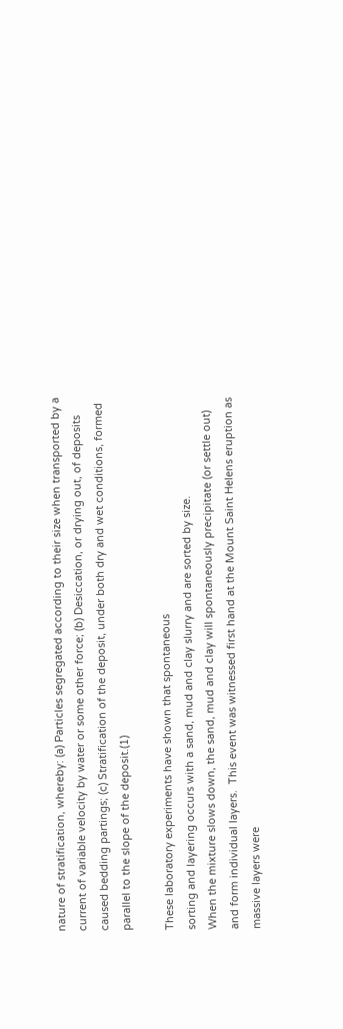nature of stratification, whereby: (a) Particles segregated according to their size when transported by a current of variable velocity by water or some other force; (b) Desiccation, or drying out, of deposits caused bedding partings; (c) Stratification of the deposit, under both dry and wet conditions, formed parallel to the slope of the deposit.(1)

These laboratory experiments have shown that spontaneous
sorting and layering occurs with a sand, mud and clay slurry and are sorted by size.
When the mixture slows down, the sand, mud and clay will spontaneously precipitate (or settle out) and form individual layers.  This event was witnessed first hand at the Mount Saint Helens eruption as massive layers were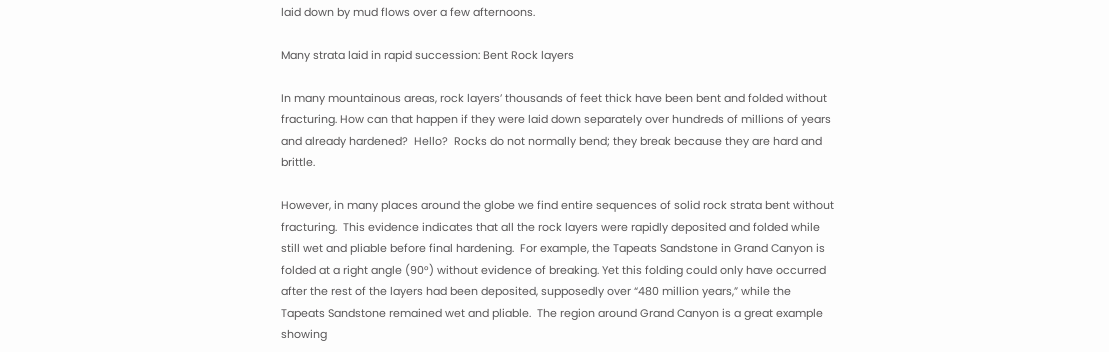laid down by mud flows over a few afternoons.

Many strata laid in rapid succession: Bent Rock layers

In many mountainous areas, rock layers’ thousands of feet thick have been bent and folded without fracturing. How can that happen if they were laid down separately over hundreds of millions of years and already hardened?  Hello?  Rocks do not normally bend; they break because they are hard and brittle.

However, in many places around the globe we find entire sequences of solid rock strata bent without fracturing.  This evidence indicates that all the rock layers were rapidly deposited and folded while still wet and pliable before final hardening.  For example, the Tapeats Sandstone in Grand Canyon is folded at a right angle (90°) without evidence of breaking. Yet this folding could only have occurred after the rest of the layers had been deposited, supposedly over “480 million years,” while the Tapeats Sandstone remained wet and pliable.  The region around Grand Canyon is a great example showing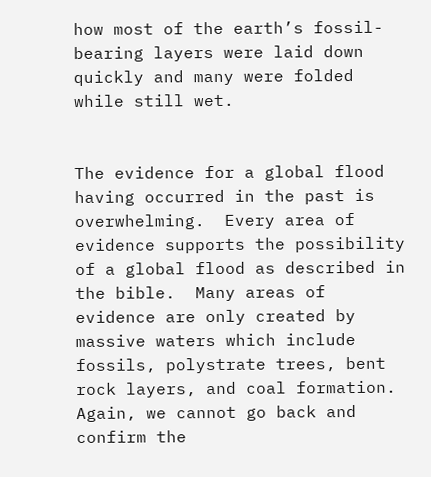how most of the earth’s fossil-bearing layers were laid down quickly and many were folded while still wet.


The evidence for a global flood having occurred in the past is overwhelming.  Every area of evidence supports the possibility of a global flood as described in the bible.  Many areas of evidence are only created by massive waters which include fossils, polystrate trees, bent rock layers, and coal formation.  Again, we cannot go back and confirm the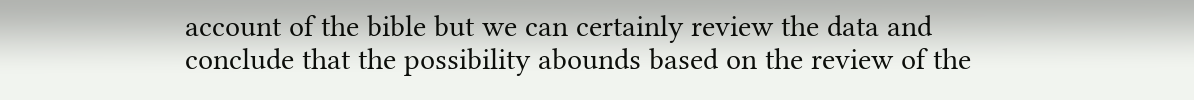account of the bible but we can certainly review the data and conclude that the possibility abounds based on the review of the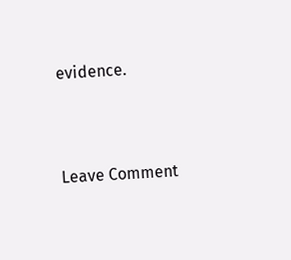evidence.




Leave Comment